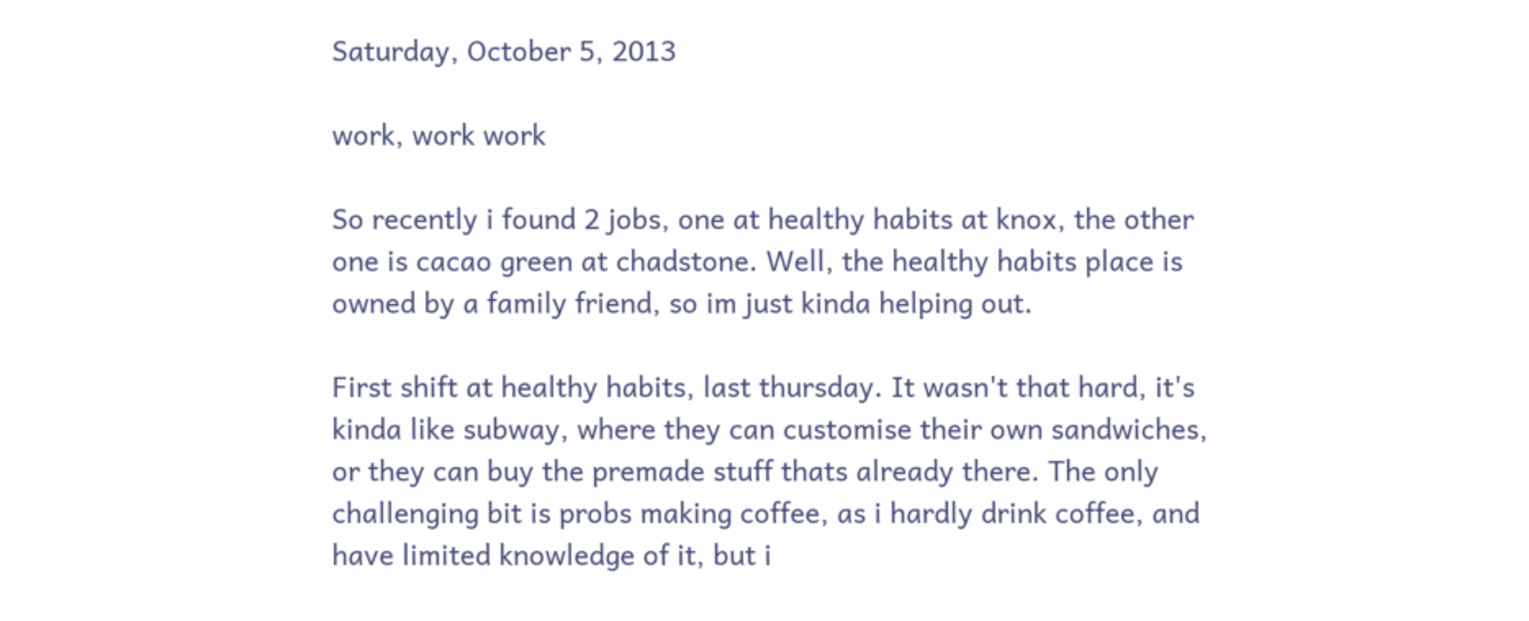Saturday, October 5, 2013

work, work work

So recently i found 2 jobs, one at healthy habits at knox, the other one is cacao green at chadstone. Well, the healthy habits place is owned by a family friend, so im just kinda helping out.

First shift at healthy habits, last thursday. It wasn't that hard, it's kinda like subway, where they can customise their own sandwiches, or they can buy the premade stuff thats already there. The only challenging bit is probs making coffee, as i hardly drink coffee, and have limited knowledge of it, but i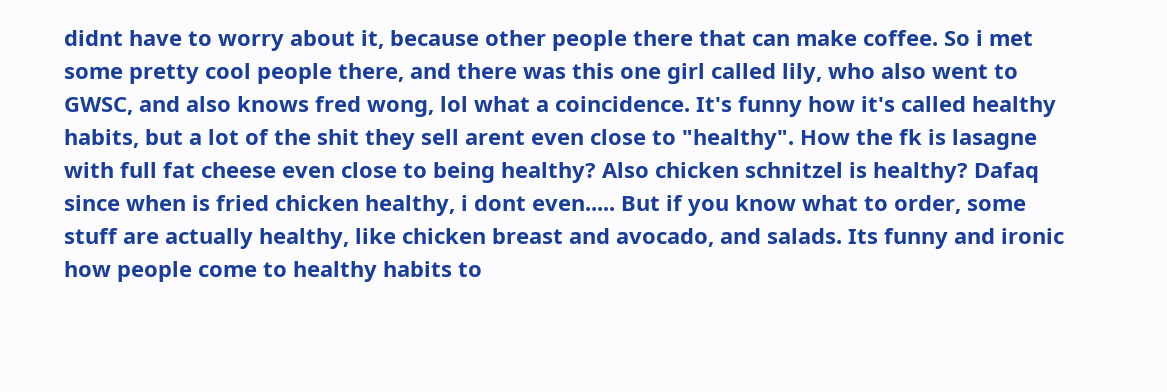didnt have to worry about it, because other people there that can make coffee. So i met some pretty cool people there, and there was this one girl called lily, who also went to GWSC, and also knows fred wong, lol what a coincidence. It's funny how it's called healthy habits, but a lot of the shit they sell arent even close to "healthy". How the fk is lasagne with full fat cheese even close to being healthy? Also chicken schnitzel is healthy? Dafaq since when is fried chicken healthy, i dont even..... But if you know what to order, some stuff are actually healthy, like chicken breast and avocado, and salads. Its funny and ironic how people come to healthy habits to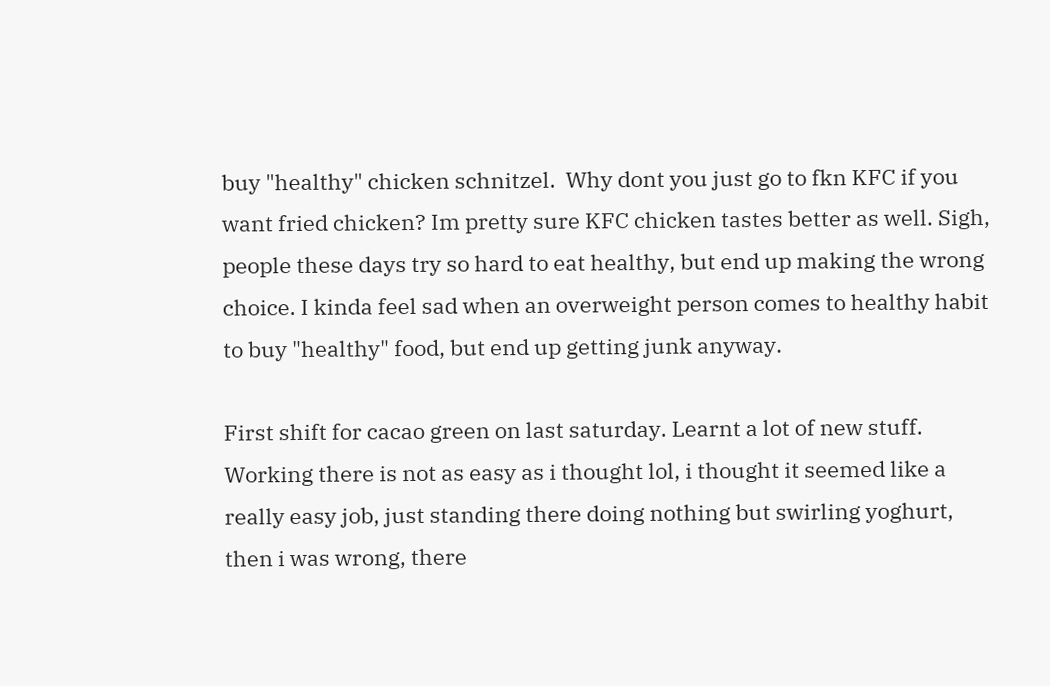buy "healthy" chicken schnitzel.  Why dont you just go to fkn KFC if you want fried chicken? Im pretty sure KFC chicken tastes better as well. Sigh, people these days try so hard to eat healthy, but end up making the wrong choice. I kinda feel sad when an overweight person comes to healthy habit to buy "healthy" food, but end up getting junk anyway.

First shift for cacao green on last saturday. Learnt a lot of new stuff. Working there is not as easy as i thought lol, i thought it seemed like a really easy job, just standing there doing nothing but swirling yoghurt, then i was wrong, there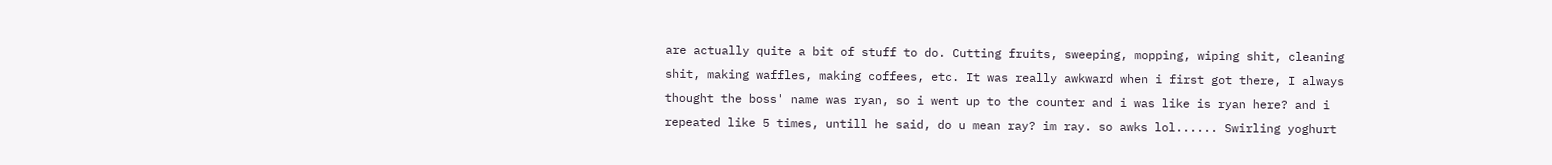are actually quite a bit of stuff to do. Cutting fruits, sweeping, mopping, wiping shit, cleaning shit, making waffles, making coffees, etc. It was really awkward when i first got there, I always thought the boss' name was ryan, so i went up to the counter and i was like is ryan here? and i repeated like 5 times, untill he said, do u mean ray? im ray. so awks lol...... Swirling yoghurt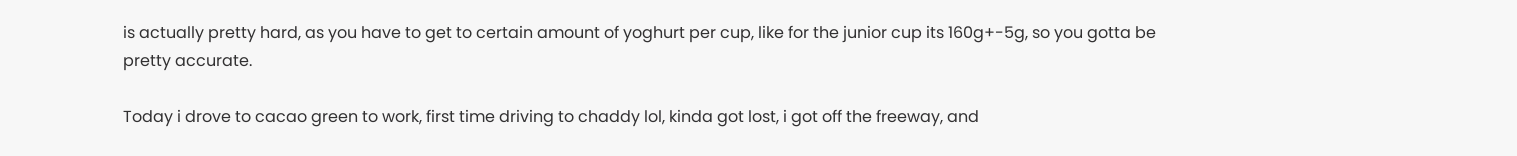is actually pretty hard, as you have to get to certain amount of yoghurt per cup, like for the junior cup its 160g+-5g, so you gotta be pretty accurate.

Today i drove to cacao green to work, first time driving to chaddy lol, kinda got lost, i got off the freeway, and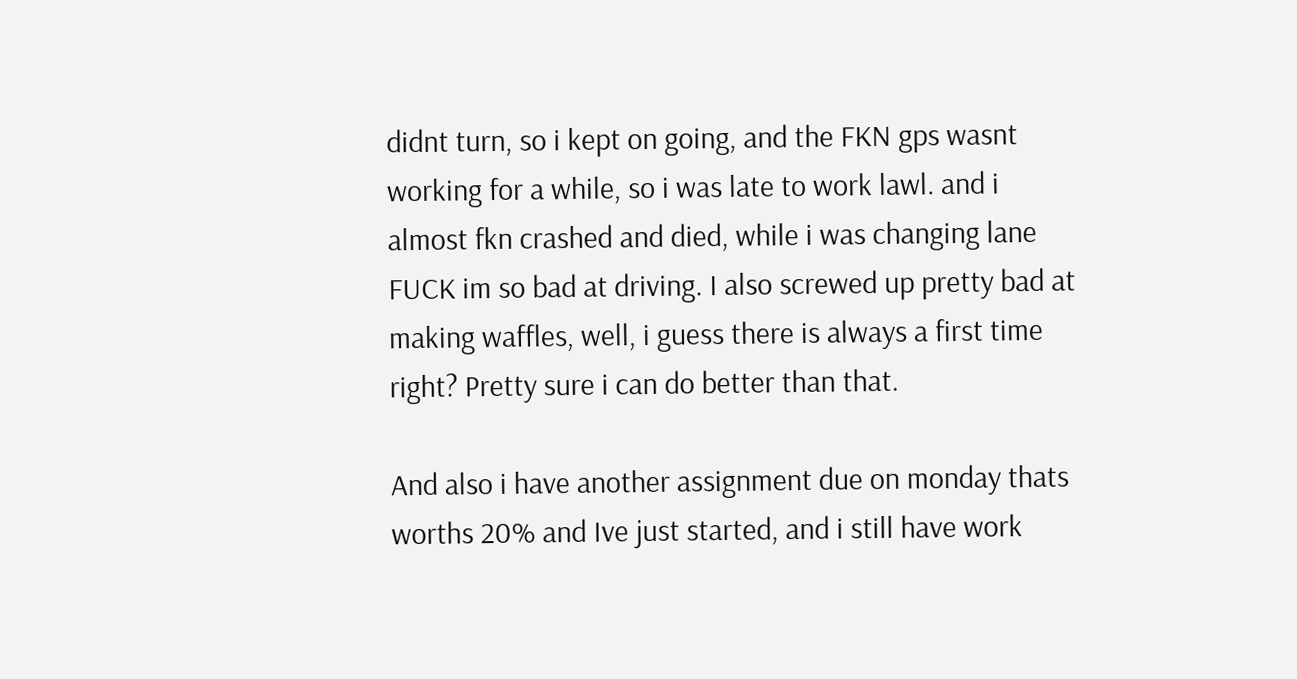didnt turn, so i kept on going, and the FKN gps wasnt working for a while, so i was late to work lawl. and i almost fkn crashed and died, while i was changing lane FUCK im so bad at driving. I also screwed up pretty bad at making waffles, well, i guess there is always a first time right? Pretty sure i can do better than that.

And also i have another assignment due on monday thats worths 20% and Ive just started, and i still have work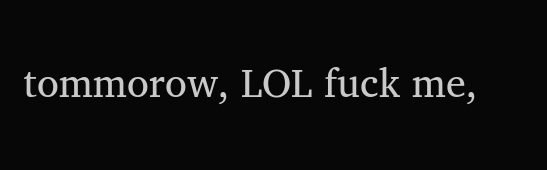tommorow, LOL fuck me,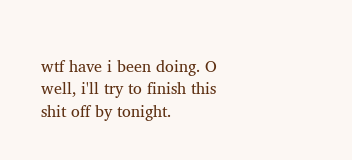wtf have i been doing. O well, i'll try to finish this shit off by tonight.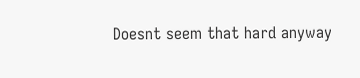Doesnt seem that hard anyway